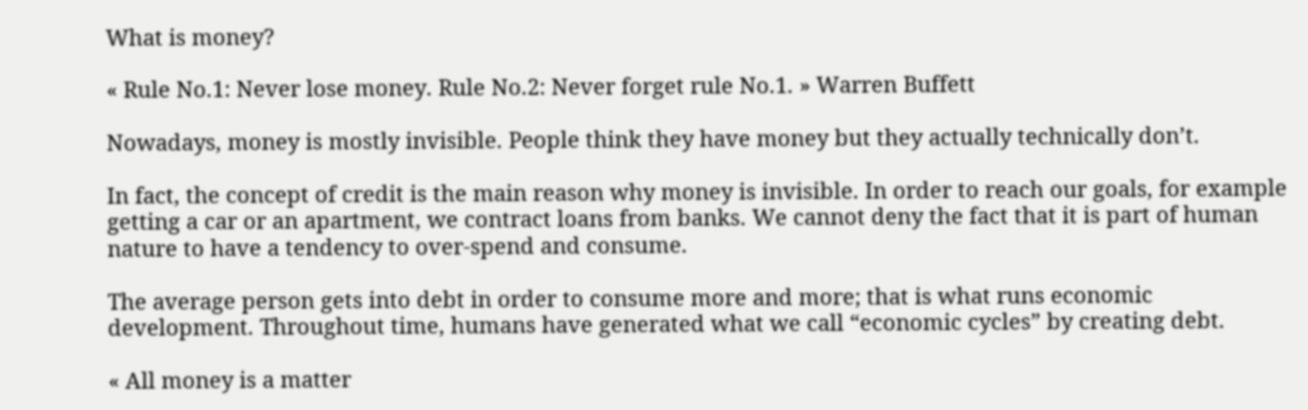What is money?

« Rule No.1: Never lose money. Rule No.2: Never forget rule No.1. » Warren Buffett

Nowadays, money is mostly invisible. People think they have money but they actually technically don’t.

In fact, the concept of credit is the main reason why money is invisible. In order to reach our goals, for example getting a car or an apartment, we contract loans from banks. We cannot deny the fact that it is part of human nature to have a tendency to over-spend and consume.

The average person gets into debt in order to consume more and more; that is what runs economic development. Throughout time, humans have generated what we call “economic cycles” by creating debt.

« All money is a matter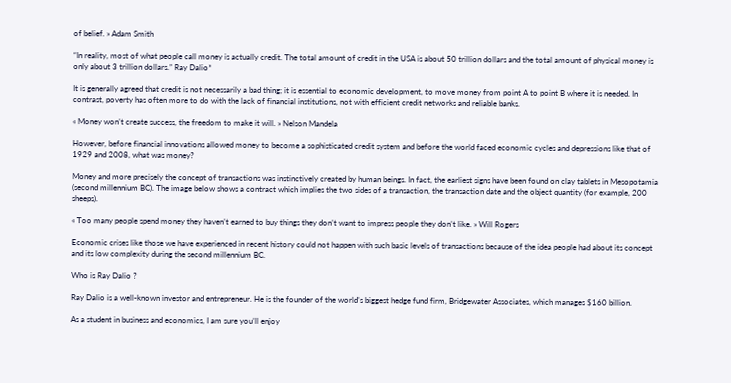of belief. » Adam Smith

“In reality, most of what people call money is actually credit. The total amount of credit in the USA is about 50 trillion dollars and the total amount of physical money is only about 3 trillion dollars.” Ray Dalio*

It is generally agreed that credit is not necessarily a bad thing; it is essential to economic development, to move money from point A to point B where it is needed. In contrast, poverty has often more to do with the lack of financial institutions, not with efficient credit networks and reliable banks.

« Money won’t create success, the freedom to make it will. » Nelson Mandela

However, before financial innovations allowed money to become a sophisticated credit system and before the world faced economic cycles and depressions like that of 1929 and 2008, what was money?

Money and more precisely the concept of transactions was instinctively created by human beings. In fact, the earliest signs have been found on clay tablets in Mesopotamia (second millennium BC). The image below shows a contract which implies the two sides of a transaction, the transaction date and the object quantity (for example, 200 sheeps).

« Too many people spend money they haven’t earned to buy things they don’t want to impress people they don’t like. » Will Rogers

Economic crises like those we have experienced in recent history could not happen with such basic levels of transactions because of the idea people had about its concept and its low complexity during the second millennium BC.

Who is Ray Dalio ?

Ray Dalio is a well-known investor and entrepreneur. He is the founder of the world’s biggest hedge fund firm, Bridgewater Associates, which manages $160 billion.

As a student in business and economics, I am sure you’ll enjoy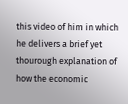this video of him in which he delivers a brief yet thourough explanation of how the economic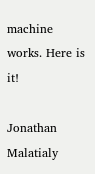machine works. Here is it!

Jonathan Malatialy